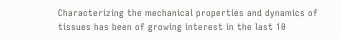Characterizing the mechanical properties and dynamics of tissues has been of growing interest in the last 10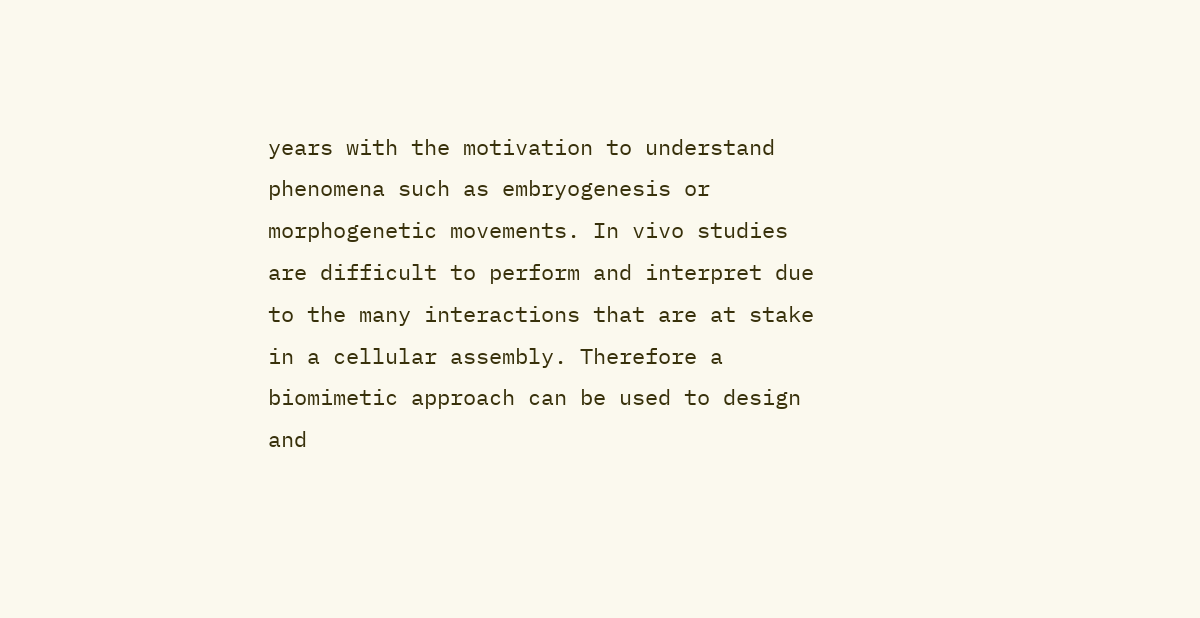years with the motivation to understand phenomena such as embryogenesis or morphogenetic movements. In vivo studies are difficult to perform and interpret due to the many interactions that are at stake in a cellular assembly. Therefore a biomimetic approach can be used to design and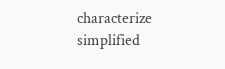characterize simplified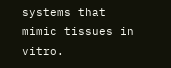systems that mimic tissues in vitro.